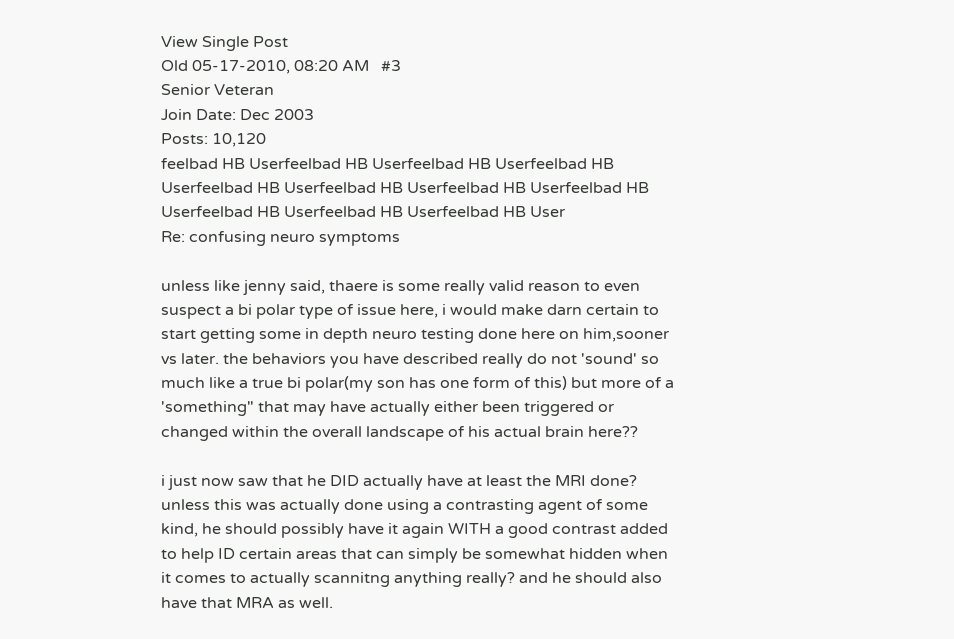View Single Post
Old 05-17-2010, 08:20 AM   #3
Senior Veteran
Join Date: Dec 2003
Posts: 10,120
feelbad HB Userfeelbad HB Userfeelbad HB Userfeelbad HB Userfeelbad HB Userfeelbad HB Userfeelbad HB Userfeelbad HB Userfeelbad HB Userfeelbad HB Userfeelbad HB User
Re: confusing neuro symptoms

unless like jenny said, thaere is some really valid reason to even suspect a bi polar type of issue here, i would make darn certain to start getting some in depth neuro testing done here on him,sooner vs later. the behaviors you have described really do not 'sound' so much like a true bi polar(my son has one form of this) but more of a 'something" that may have actually either been triggered or changed within the overall landscape of his actual brain here??

i just now saw that he DID actually have at least the MRI done? unless this was actually done using a contrasting agent of some kind, he should possibly have it again WITH a good contrast added to help ID certain areas that can simply be somewhat hidden when it comes to actually scannitng anything really? and he should also have that MRA as well.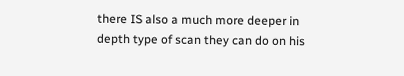there IS also a much more deeper in depth type of scan they can do on his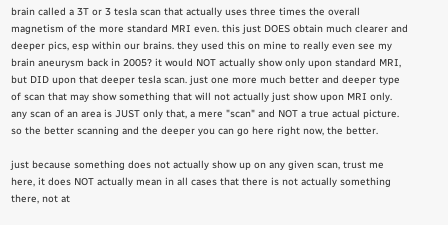brain called a 3T or 3 tesla scan that actually uses three times the overall magnetism of the more standard MRI even. this just DOES obtain much clearer and deeper pics, esp within our brains. they used this on mine to really even see my brain aneurysm back in 2005? it would NOT actually show only upon standard MRI, but DID upon that deeper tesla scan. just one more much better and deeper type of scan that may show something that will not actually just show upon MRI only. any scan of an area is JUST only that, a mere "scan" and NOT a true actual picture. so the better scanning and the deeper you can go here right now, the better.

just because something does not actually show up on any given scan, trust me here, it does NOT actually mean in all cases that there is not actually something there, not at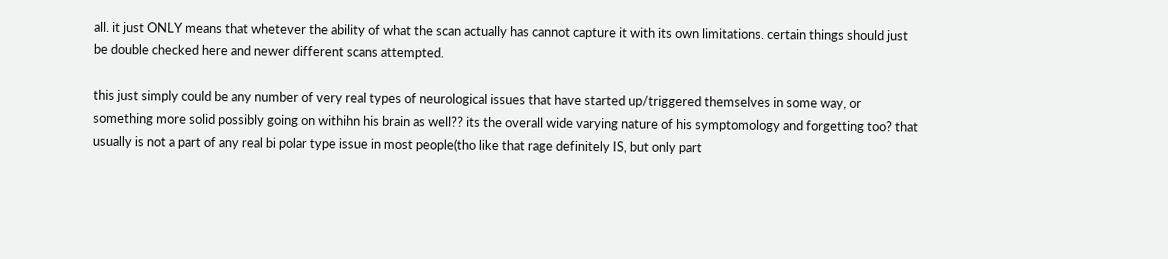all. it just ONLY means that whetever the ability of what the scan actually has cannot capture it with its own limitations. certain things should just be double checked here and newer different scans attempted.

this just simply could be any number of very real types of neurological issues that have started up/triggered themselves in some way, or something more solid possibly going on withihn his brain as well?? its the overall wide varying nature of his symptomology and forgetting too? that usually is not a part of any real bi polar type issue in most people(tho like that rage definitely IS, but only part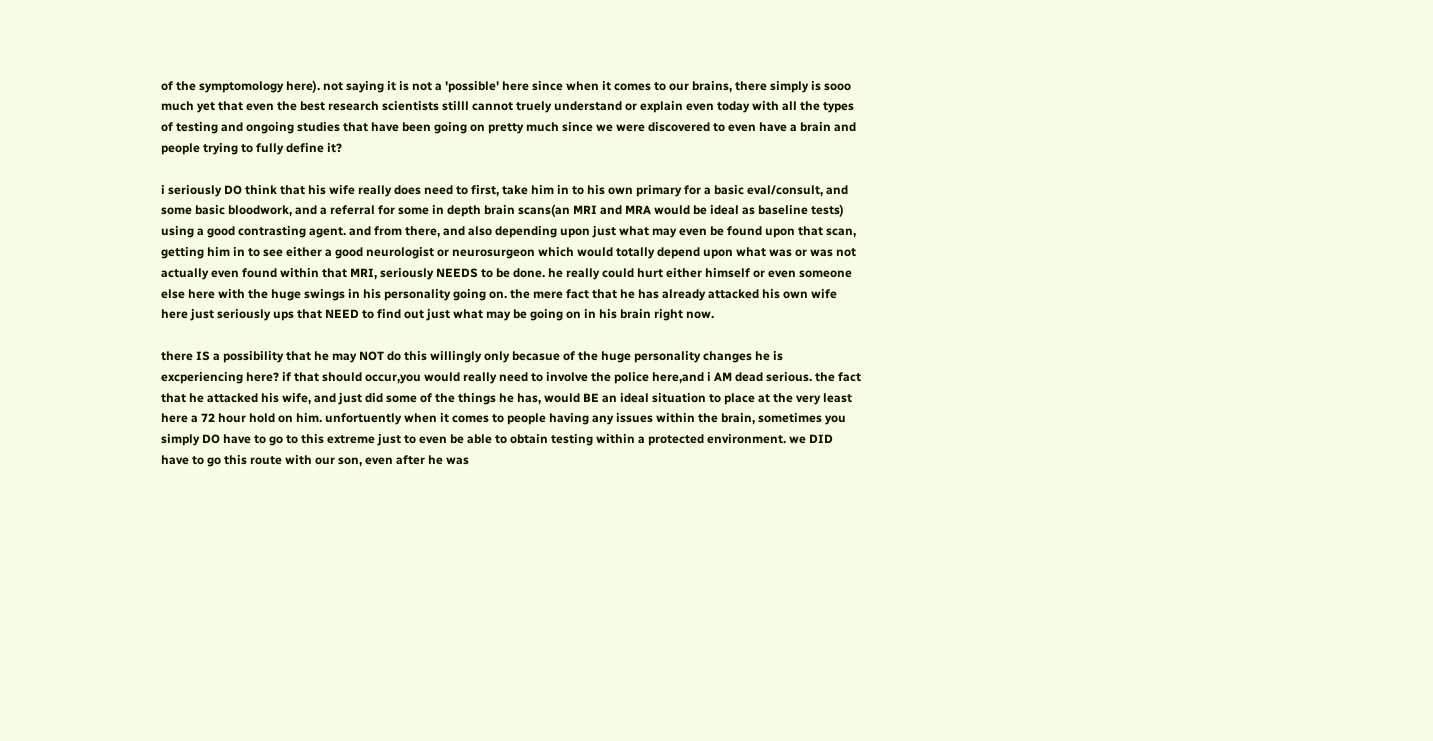of the symptomology here). not saying it is not a 'possible' here since when it comes to our brains, there simply is sooo much yet that even the best research scientists stilll cannot truely understand or explain even today with all the types of testing and ongoing studies that have been going on pretty much since we were discovered to even have a brain and people trying to fully define it?

i seriously DO think that his wife really does need to first, take him in to his own primary for a basic eval/consult, and some basic bloodwork, and a referral for some in depth brain scans(an MRI and MRA would be ideal as baseline tests) using a good contrasting agent. and from there, and also depending upon just what may even be found upon that scan, getting him in to see either a good neurologist or neurosurgeon which would totally depend upon what was or was not actually even found within that MRI, seriously NEEDS to be done. he really could hurt either himself or even someone else here with the huge swings in his personality going on. the mere fact that he has already attacked his own wife here just seriously ups that NEED to find out just what may be going on in his brain right now.

there IS a possibility that he may NOT do this willingly only becasue of the huge personality changes he is excperiencing here? if that should occur,you would really need to involve the police here,and i AM dead serious. the fact that he attacked his wife, and just did some of the things he has, would BE an ideal situation to place at the very least here a 72 hour hold on him. unfortuently when it comes to people having any issues within the brain, sometimes you simply DO have to go to this extreme just to even be able to obtain testing within a protected environment. we DID have to go this route with our son, even after he was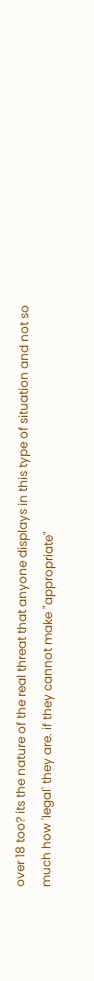over 18 too? its the nature of the real threat that anyone displays in this type of situation and not so much how 'legal' they are. if they cannot make "appropriate"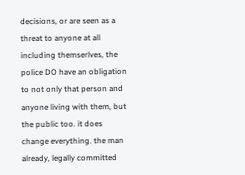decisions, or are seen as a threat to anyone at all including themserlves, the police DO have an obligation to not only that person and anyone living with them, but the public too. it does change everything. the man already, legally committed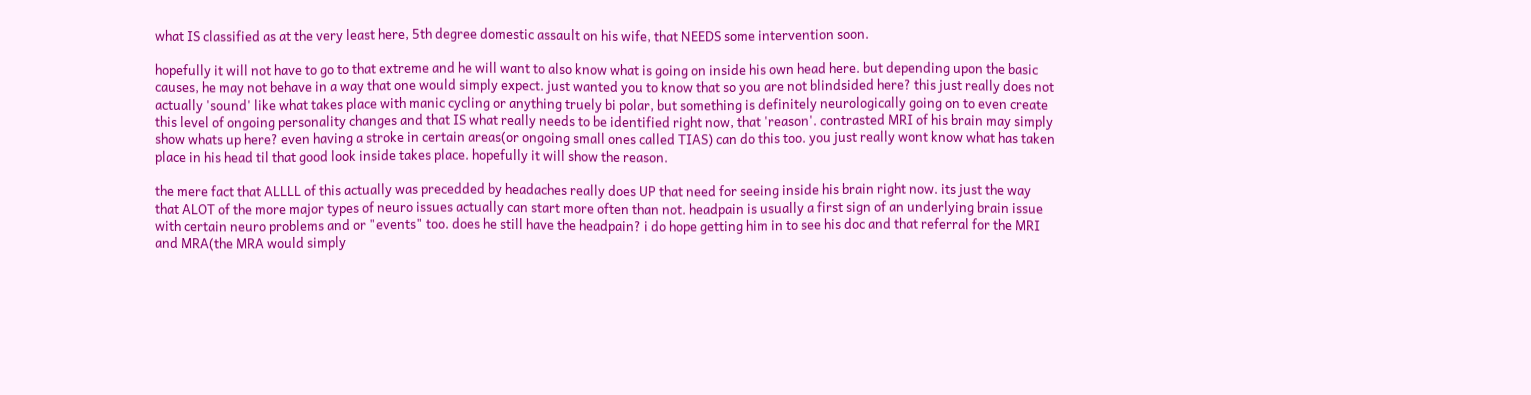what IS classified as at the very least here, 5th degree domestic assault on his wife, that NEEDS some intervention soon.

hopefully it will not have to go to that extreme and he will want to also know what is going on inside his own head here. but depending upon the basic causes, he may not behave in a way that one would simply expect. just wanted you to know that so you are not blindsided here? this just really does not actually 'sound' like what takes place with manic cycling or anything truely bi polar, but something is definitely neurologically going on to even create this level of ongoing personality changes and that IS what really needs to be identified right now, that 'reason'. contrasted MRI of his brain may simply show whats up here? even having a stroke in certain areas(or ongoing small ones called TIAS) can do this too. you just really wont know what has taken place in his head til that good look inside takes place. hopefully it will show the reason.

the mere fact that ALLLL of this actually was precedded by headaches really does UP that need for seeing inside his brain right now. its just the way that ALOT of the more major types of neuro issues actually can start more often than not. headpain is usually a first sign of an underlying brain issue with certain neuro problems and or "events" too. does he still have the headpain? i do hope getting him in to see his doc and that referral for the MRI and MRA(the MRA would simply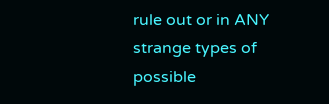rule out or in ANY strange types of possible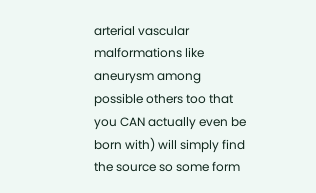arterial vascular malformations like aneurysm among possible others too that you CAN actually even be born with) will simply find the source so some form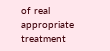of real appropriate treatment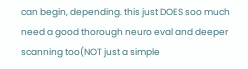can begin, depending. this just DOES soo much need a good thorough neuro eval and deeper scanning too(NOT just a simple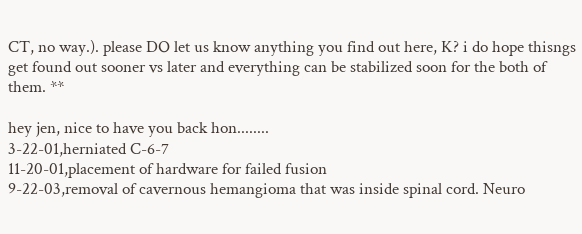CT, no way.). please DO let us know anything you find out here, K? i do hope thisngs get found out sooner vs later and everything can be stabilized soon for the both of them. **

hey jen, nice to have you back hon........
3-22-01,herniated C-6-7
11-20-01,placement of hardware for failed fusion
9-22-03,removal of cavernous hemangioma that was inside spinal cord. Neuro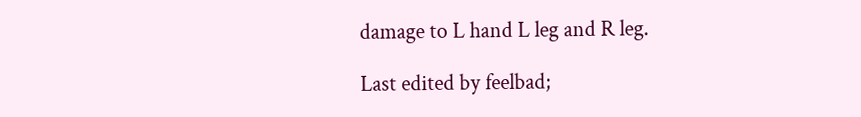damage to L hand L leg and R leg.

Last edited by feelbad;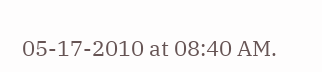05-17-2010 at 08:40 AM.